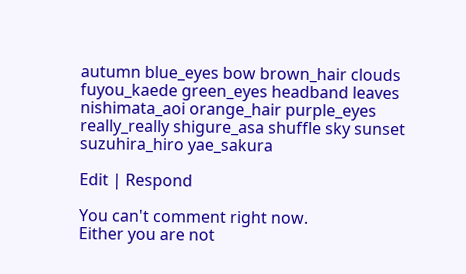autumn blue_eyes bow brown_hair clouds fuyou_kaede green_eyes headband leaves nishimata_aoi orange_hair purple_eyes really_really shigure_asa shuffle sky sunset suzuhira_hiro yae_sakura

Edit | Respond

You can't comment right now.
Either you are not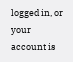logged in, or your account is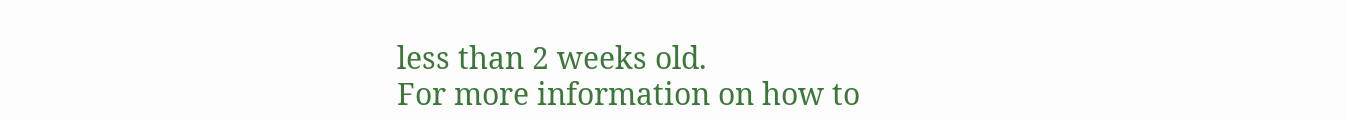less than 2 weeks old.
For more information on how to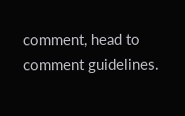comment, head to comment guidelines.